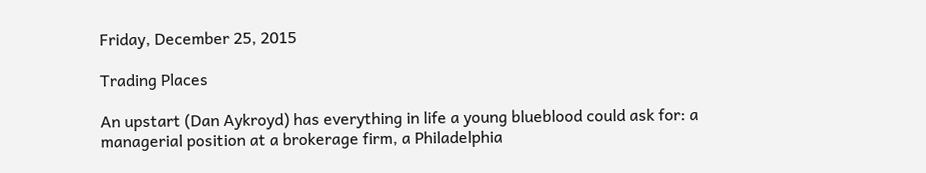Friday, December 25, 2015

Trading Places

An upstart (Dan Aykroyd) has everything in life a young blueblood could ask for: a managerial position at a brokerage firm, a Philadelphia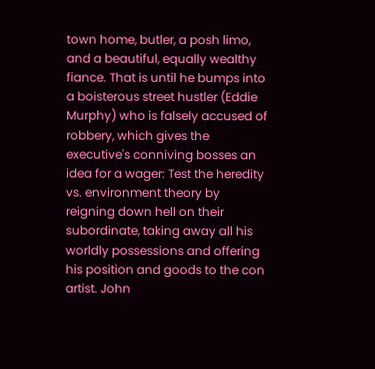town home, butler, a posh limo, and a beautiful, equally wealthy fiance. That is until he bumps into a boisterous street hustler (Eddie Murphy) who is falsely accused of robbery, which gives the executive's conniving bosses an idea for a wager: Test the heredity vs. environment theory by reigning down hell on their subordinate, taking away all his worldly possessions and offering his position and goods to the con artist. John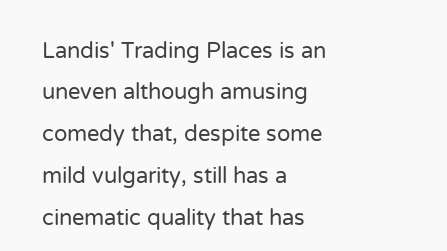Landis' Trading Places is an uneven although amusing comedy that, despite some mild vulgarity, still has a cinematic quality that has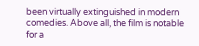been virtually extinguished in modern comedies. Above all, the film is notable for a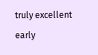truly excellent early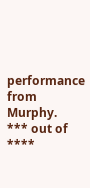performance from Murphy.
*** out of ****